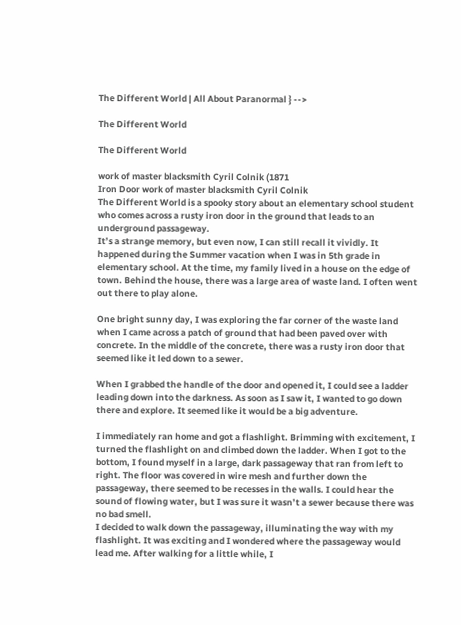The Different World | All About Paranormal } -->

The Different World

The Different World

work of master blacksmith Cyril Colnik (1871
Iron Door work of master blacksmith Cyril Colnik
The Different World is a spooky story about an elementary school student who comes across a rusty iron door in the ground that leads to an underground passageway.
It’s a strange memory, but even now, I can still recall it vividly. It happened during the Summer vacation when I was in 5th grade in elementary school. At the time, my family lived in a house on the edge of town. Behind the house, there was a large area of waste land. I often went out there to play alone.

One bright sunny day, I was exploring the far corner of the waste land when I came across a patch of ground that had been paved over with concrete. In the middle of the concrete, there was a rusty iron door that seemed like it led down to a sewer.

When I grabbed the handle of the door and opened it, I could see a ladder leading down into the darkness. As soon as I saw it, I wanted to go down there and explore. It seemed like it would be a big adventure.

I immediately ran home and got a flashlight. Brimming with excitement, I turned the flashlight on and climbed down the ladder. When I got to the bottom, I found myself in a large, dark passageway that ran from left to right. The floor was covered in wire mesh and further down the passageway, there seemed to be recesses in the walls. I could hear the sound of flowing water, but I was sure it wasn’t a sewer because there was no bad smell.
I decided to walk down the passageway, illuminating the way with my flashlight. It was exciting and I wondered where the passageway would lead me. After walking for a little while, I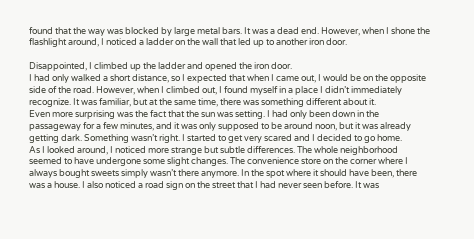found that the way was blocked by large metal bars. It was a dead end. However, when I shone the flashlight around, I noticed a ladder on the wall that led up to another iron door.

Disappointed, I climbed up the ladder and opened the iron door.
I had only walked a short distance, so I expected that when I came out, I would be on the opposite side of the road. However, when I climbed out, I found myself in a place I didn’t immediately recognize. It was familiar, but at the same time, there was something different about it.
Even more surprising was the fact that the sun was setting. I had only been down in the passageway for a few minutes, and it was only supposed to be around noon, but it was already getting dark. Something wasn’t right. I started to get very scared and I decided to go home.
As I looked around, I noticed more strange but subtle differences. The whole neighborhood seemed to have undergone some slight changes. The convenience store on the corner where I always bought sweets simply wasn’t there anymore. In the spot where it should have been, there was a house. I also noticed a road sign on the street that I had never seen before. It was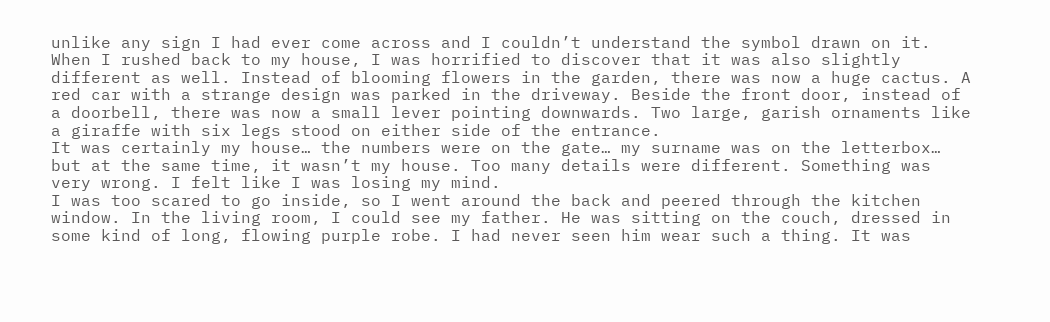unlike any sign I had ever come across and I couldn’t understand the symbol drawn on it.
When I rushed back to my house, I was horrified to discover that it was also slightly different as well. Instead of blooming flowers in the garden, there was now a huge cactus. A red car with a strange design was parked in the driveway. Beside the front door, instead of a doorbell, there was now a small lever pointing downwards. Two large, garish ornaments like a giraffe with six legs stood on either side of the entrance.
It was certainly my house… the numbers were on the gate… my surname was on the letterbox… but at the same time, it wasn’t my house. Too many details were different. Something was very wrong. I felt like I was losing my mind.
I was too scared to go inside, so I went around the back and peered through the kitchen window. In the living room, I could see my father. He was sitting on the couch, dressed in some kind of long, flowing purple robe. I had never seen him wear such a thing. It was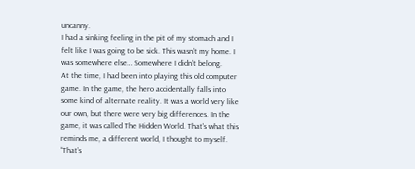uncanny.
I had a sinking feeling in the pit of my stomach and I felt like I was going to be sick. This wasn’t my home. I was somewhere else… Somewhere I didn’t belong.
At the time, I had been into playing this old computer game. In the game, the hero accidentally falls into some kind of alternate reality. It was a world very like our own, but there were very big differences. In the game, it was called The Hidden World. That's what this reminds me, a different world, I thought to myself.
“That’s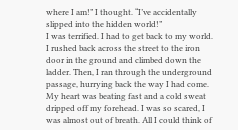where I am!” I thought. “I’ve accidentally slipped into the hidden world!”
I was terrified. I had to get back to my world.
I rushed back across the street to the iron door in the ground and climbed down the ladder. Then, I ran through the underground passage, hurrying back the way I had come. My heart was beating fast and a cold sweat dripped off my forehead. I was so scared, I was almost out of breath. All I could think of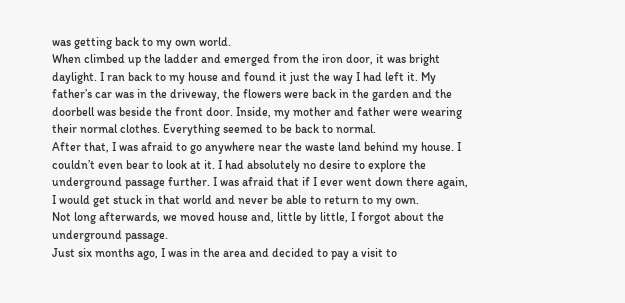was getting back to my own world.
When climbed up the ladder and emerged from the iron door, it was bright daylight. I ran back to my house and found it just the way I had left it. My father’s car was in the driveway, the flowers were back in the garden and the doorbell was beside the front door. Inside, my mother and father were wearing their normal clothes. Everything seemed to be back to normal.
After that, I was afraid to go anywhere near the waste land behind my house. I couldn’t even bear to look at it. I had absolutely no desire to explore the underground passage further. I was afraid that if I ever went down there again, I would get stuck in that world and never be able to return to my own.
Not long afterwards, we moved house and, little by little, I forgot about the underground passage.
Just six months ago, I was in the area and decided to pay a visit to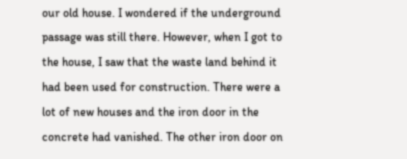our old house. I wondered if the underground passage was still there. However, when I got to the house, I saw that the waste land behind it had been used for construction. There were a lot of new houses and the iron door in the concrete had vanished. The other iron door on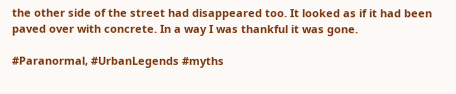the other side of the street had disappeared too. It looked as if it had been paved over with concrete. In a way I was thankful it was gone.

#Paranormal, #UrbanLegends #myths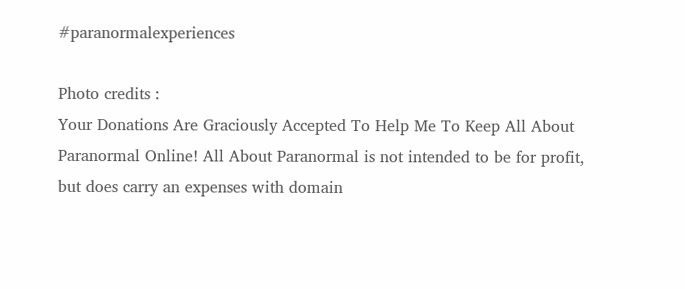#paranormalexperiences

Photo credits :
Your Donations Are Graciously Accepted To Help Me To Keep All About Paranormal Online! All About Paranormal is not intended to be for profit, but does carry an expenses with domain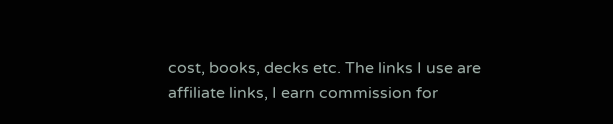cost, books, decks etc. The links I use are affiliate links, I earn commission for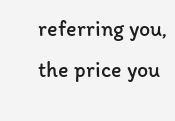referring you, the price you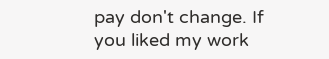pay don't change. If you liked my work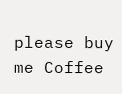please buy me Coffee